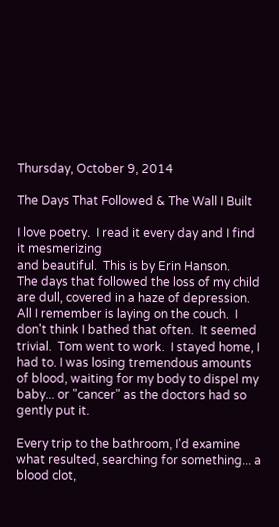Thursday, October 9, 2014

The Days That Followed & The Wall I Built

I love poetry.  I read it every day and I find it mesmerizing
and beautiful.  This is by Erin Hanson.
The days that followed the loss of my child are dull, covered in a haze of depression.  All I remember is laying on the couch.  I don't think I bathed that often.  It seemed trivial.  Tom went to work.  I stayed home, I had to. I was losing tremendous amounts of blood, waiting for my body to dispel my baby... or "cancer" as the doctors had so gently put it.

Every trip to the bathroom, I'd examine what resulted, searching for something... a blood clot,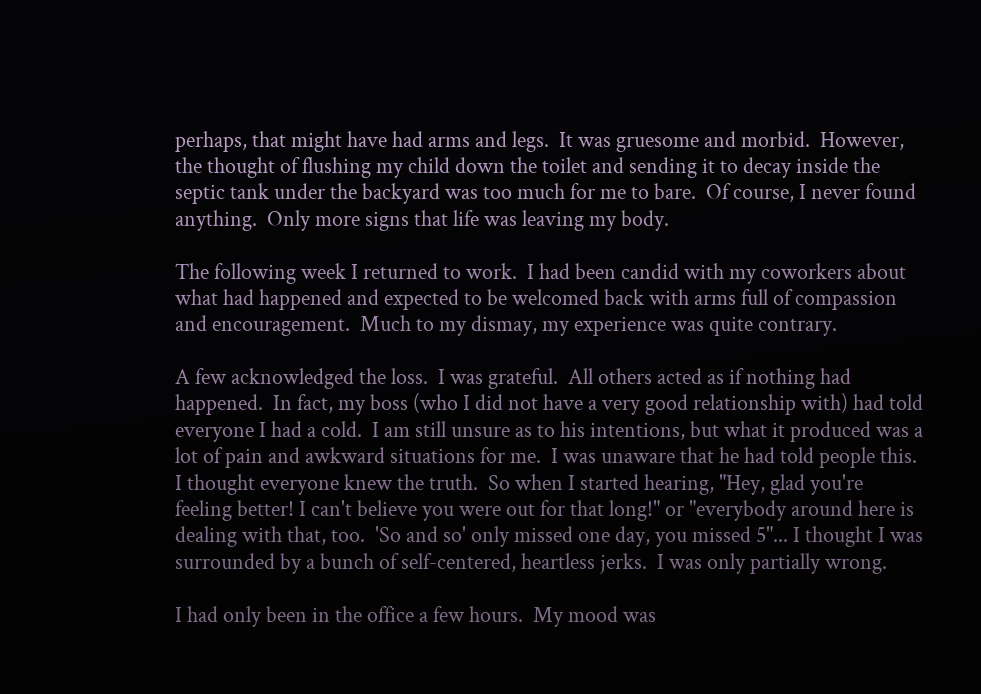perhaps, that might have had arms and legs.  It was gruesome and morbid.  However, the thought of flushing my child down the toilet and sending it to decay inside the septic tank under the backyard was too much for me to bare.  Of course, I never found anything.  Only more signs that life was leaving my body.

The following week I returned to work.  I had been candid with my coworkers about what had happened and expected to be welcomed back with arms full of compassion and encouragement.  Much to my dismay, my experience was quite contrary.

A few acknowledged the loss.  I was grateful.  All others acted as if nothing had happened.  In fact, my boss (who I did not have a very good relationship with) had told everyone I had a cold.  I am still unsure as to his intentions, but what it produced was a lot of pain and awkward situations for me.  I was unaware that he had told people this.  I thought everyone knew the truth.  So when I started hearing, "Hey, glad you're feeling better! I can't believe you were out for that long!" or "everybody around here is dealing with that, too.  'So and so' only missed one day, you missed 5"... I thought I was surrounded by a bunch of self-centered, heartless jerks.  I was only partially wrong.

I had only been in the office a few hours.  My mood was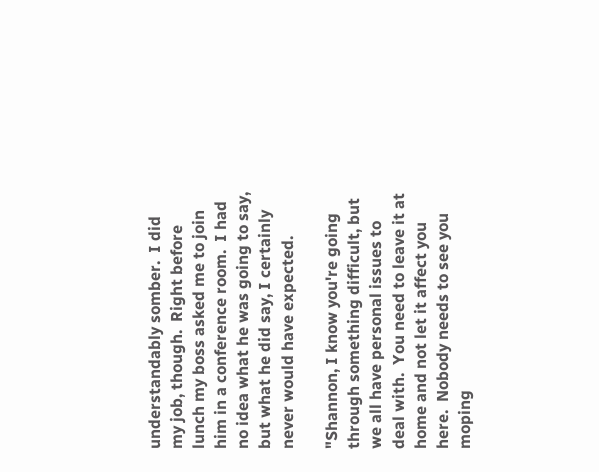understandably somber.  I did my job, though.  Right before lunch my boss asked me to join him in a conference room.  I had no idea what he was going to say, but what he did say, I certainly never would have expected.

"Shannon, I know you're going through something difficult, but we all have personal issues to deal with.  You need to leave it at home and not let it affect you here.  Nobody needs to see you moping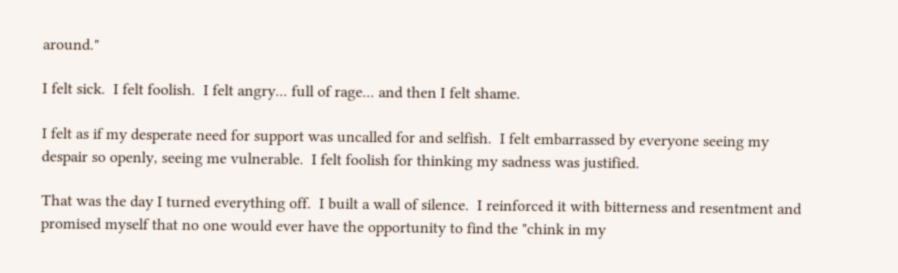around."

I felt sick.  I felt foolish.  I felt angry... full of rage... and then I felt shame.

I felt as if my desperate need for support was uncalled for and selfish.  I felt embarrassed by everyone seeing my despair so openly, seeing me vulnerable.  I felt foolish for thinking my sadness was justified.

That was the day I turned everything off.  I built a wall of silence.  I reinforced it with bitterness and resentment and promised myself that no one would ever have the opportunity to find the "chink in my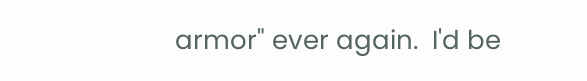armor" ever again.  I'd be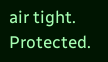air tight. Protected.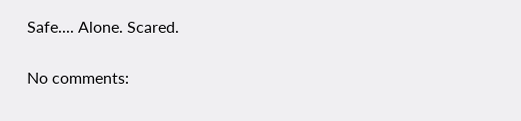Safe.... Alone. Scared.

No comments: